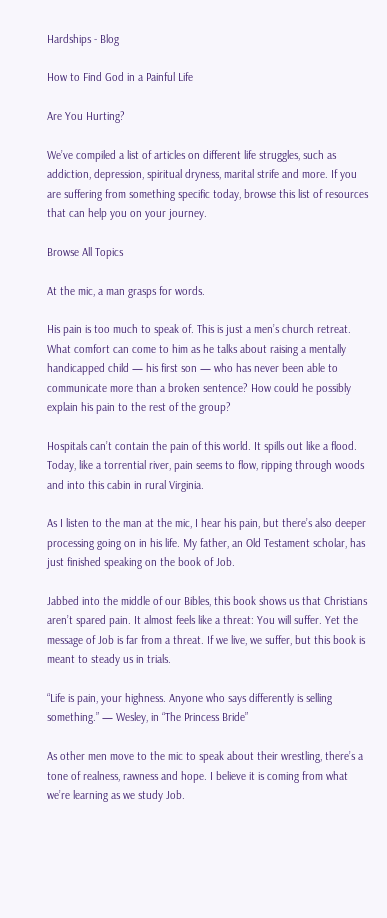Hardships - Blog

How to Find God in a Painful Life

Are You Hurting?

We’ve compiled a list of articles on different life struggles, such as addiction, depression, spiritual dryness, marital strife and more. If you are suffering from something specific today, browse this list of resources that can help you on your journey.

Browse All Topics

At the mic, a man grasps for words.

His pain is too much to speak of. This is just a men’s church retreat. What comfort can come to him as he talks about raising a mentally handicapped child — his first son — who has never been able to communicate more than a broken sentence? How could he possibly explain his pain to the rest of the group?

Hospitals can’t contain the pain of this world. It spills out like a flood. Today, like a torrential river, pain seems to flow, ripping through woods and into this cabin in rural Virginia.

As I listen to the man at the mic, I hear his pain, but there’s also deeper processing going on in his life. My father, an Old Testament scholar, has just finished speaking on the book of Job.

Jabbed into the middle of our Bibles, this book shows us that Christians aren’t spared pain. It almost feels like a threat: You will suffer. Yet the message of Job is far from a threat. If we live, we suffer, but this book is meant to steady us in trials.

“Life is pain, your highness. Anyone who says differently is selling something.” — Wesley, in “The Princess Bride”

As other men move to the mic to speak about their wrestling, there’s a tone of realness, rawness and hope. I believe it is coming from what we’re learning as we study Job.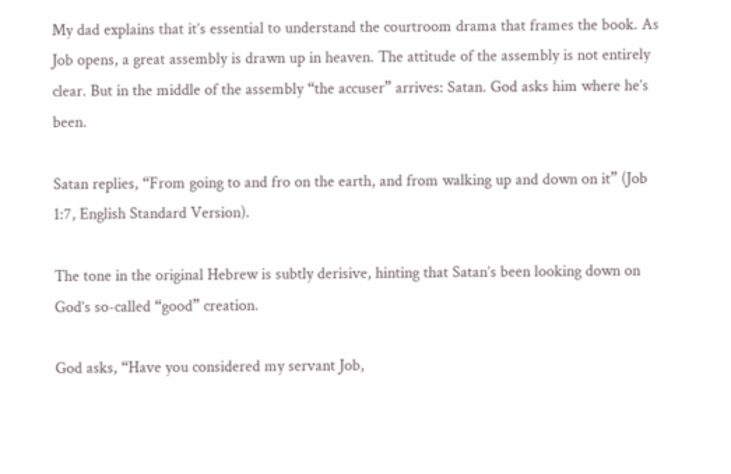My dad explains that it’s essential to understand the courtroom drama that frames the book. As Job opens, a great assembly is drawn up in heaven. The attitude of the assembly is not entirely clear. But in the middle of the assembly “the accuser” arrives: Satan. God asks him where he’s been.

Satan replies, “From going to and fro on the earth, and from walking up and down on it” (Job 1:7, English Standard Version).

The tone in the original Hebrew is subtly derisive, hinting that Satan’s been looking down on God’s so-called “good” creation.

God asks, “Have you considered my servant Job,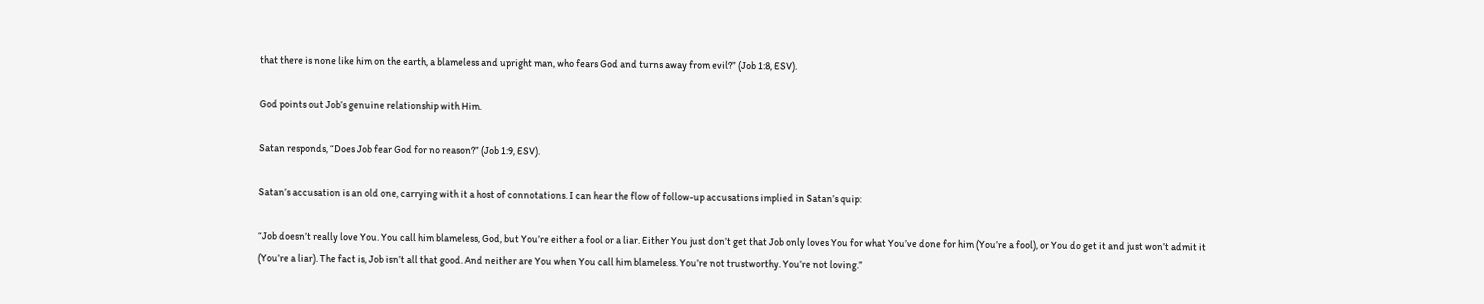that there is none like him on the earth, a blameless and upright man, who fears God and turns away from evil?” (Job 1:8, ESV).

God points out Job’s genuine relationship with Him.

Satan responds, “Does Job fear God for no reason?” (Job 1:9, ESV).

Satan’s accusation is an old one, carrying with it a host of connotations. I can hear the flow of follow-up accusations implied in Satan’s quip:

“Job doesn’t really love You. You call him blameless, God, but You’re either a fool or a liar. Either You just don’t get that Job only loves You for what You’ve done for him (You’re a fool), or You do get it and just won’t admit it (You’re a liar). The fact is, Job isn’t all that good. And neither are You when You call him blameless. You’re not trustworthy. You’re not loving.”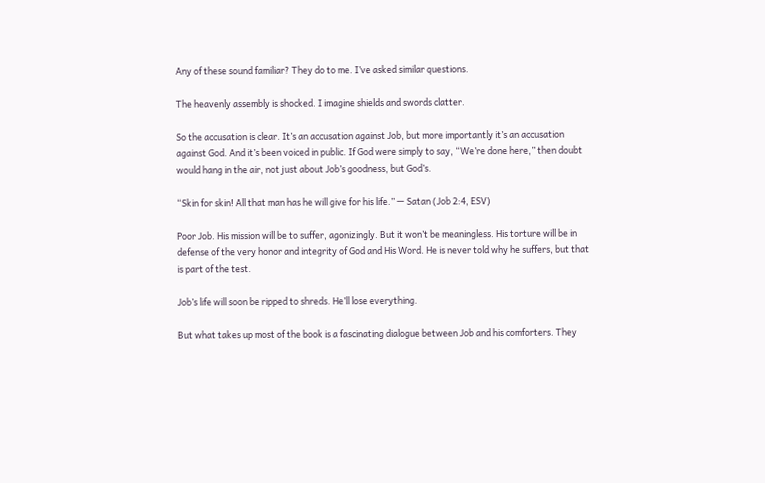Any of these sound familiar? They do to me. I’ve asked similar questions.

The heavenly assembly is shocked. I imagine shields and swords clatter.

So the accusation is clear. It’s an accusation against Job, but more importantly it’s an accusation against God. And it’s been voiced in public. If God were simply to say, “We’re done here,” then doubt would hang in the air, not just about Job’s goodness, but God’s.

“Skin for skin! All that man has he will give for his life.” — Satan (Job 2:4, ESV)

Poor Job. His mission will be to suffer, agonizingly. But it won’t be meaningless. His torture will be in defense of the very honor and integrity of God and His Word. He is never told why he suffers, but that is part of the test.

Job’s life will soon be ripped to shreds. He’ll lose everything.

But what takes up most of the book is a fascinating dialogue between Job and his comforters. They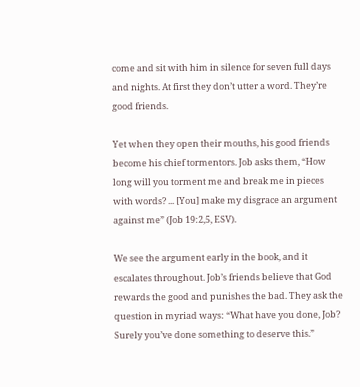come and sit with him in silence for seven full days and nights. At first they don’t utter a word. They’re good friends.

Yet when they open their mouths, his good friends become his chief tormentors. Job asks them, “How long will you torment me and break me in pieces with words? ... [You] make my disgrace an argument against me” (Job 19:2,5, ESV).

We see the argument early in the book, and it escalates throughout. Job’s friends believe that God rewards the good and punishes the bad. They ask the question in myriad ways: “What have you done, Job? Surely you’ve done something to deserve this.”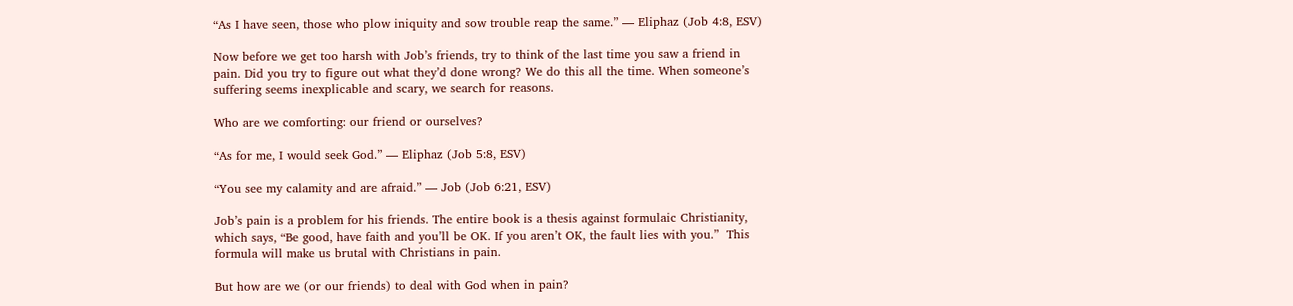“As I have seen, those who plow iniquity and sow trouble reap the same.” — Eliphaz (Job 4:8, ESV)

Now before we get too harsh with Job’s friends, try to think of the last time you saw a friend in pain. Did you try to figure out what they’d done wrong? We do this all the time. When someone’s suffering seems inexplicable and scary, we search for reasons.

Who are we comforting: our friend or ourselves?

“As for me, I would seek God.” — Eliphaz (Job 5:8, ESV)

“You see my calamity and are afraid.” — Job (Job 6:21, ESV)

Job’s pain is a problem for his friends. The entire book is a thesis against formulaic Christianity, which says, “Be good, have faith and you’ll be OK. If you aren’t OK, the fault lies with you.”  This formula will make us brutal with Christians in pain.

But how are we (or our friends) to deal with God when in pain?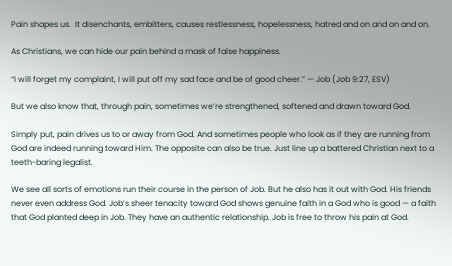Pain shapes us.  It disenchants, embitters, causes restlessness, hopelessness, hatred and on and on and on.

As Christians, we can hide our pain behind a mask of false happiness.

“I will forget my complaint, I will put off my sad face and be of good cheer.” — Job (Job 9:27, ESV)

But we also know that, through pain, sometimes we’re strengthened, softened and drawn toward God.

Simply put, pain drives us to or away from God. And sometimes people who look as if they are running from God are indeed running toward Him. The opposite can also be true. Just line up a battered Christian next to a teeth-baring legalist.

We see all sorts of emotions run their course in the person of Job. But he also has it out with God. His friends never even address God. Job’s sheer tenacity toward God shows genuine faith in a God who is good — a faith that God planted deep in Job. They have an authentic relationship. Job is free to throw his pain at God.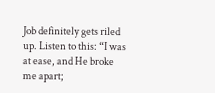Job definitely gets riled up. Listen to this: “I was at ease, and He broke me apart;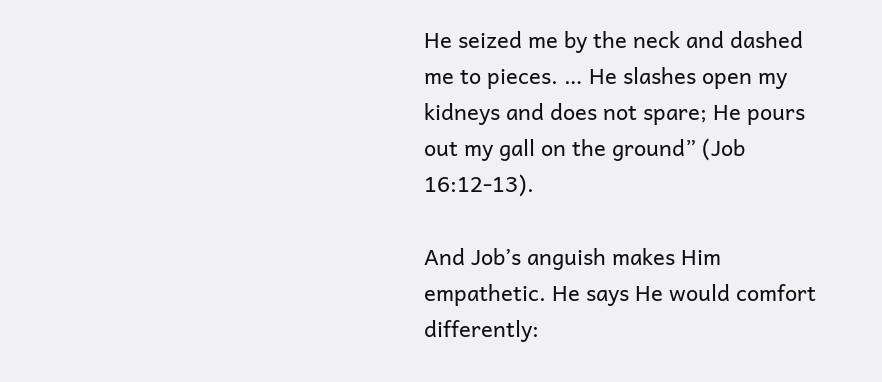He seized me by the neck and dashed me to pieces. … He slashes open my kidneys and does not spare; He pours out my gall on the ground” (Job 16:12-13).

And Job’s anguish makes Him empathetic. He says He would comfort differently: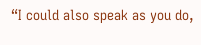“I could also speak as you do,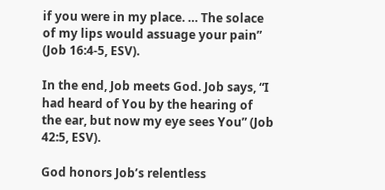if you were in my place. … The solace of my lips would assuage your pain” (Job 16:4-5, ESV).

In the end, Job meets God. Job says, “I had heard of You by the hearing of the ear, but now my eye sees You” (Job 42:5, ESV).

God honors Job’s relentless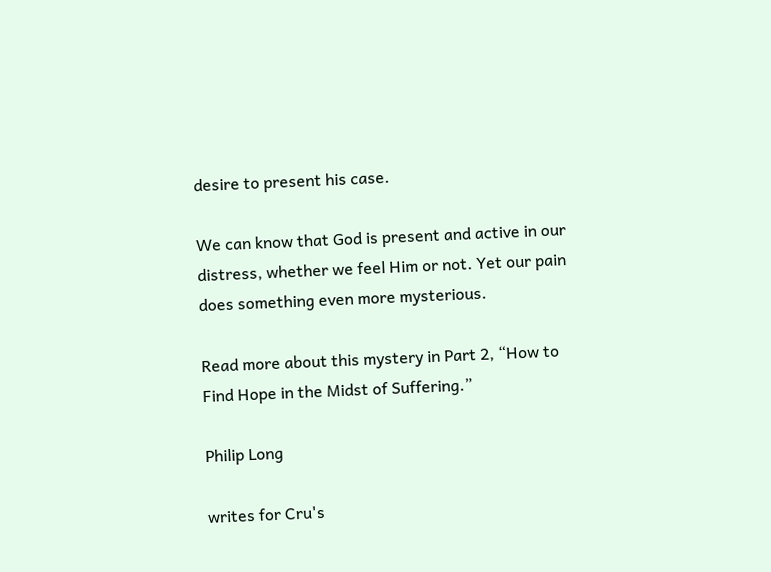desire to present his case.

We can know that God is present and active in our distress, whether we feel Him or not. Yet our pain does something even more mysterious.

Read more about this mystery in Part 2, “How to Find Hope in the Midst of Suffering.”

Philip Long

writes for Cru's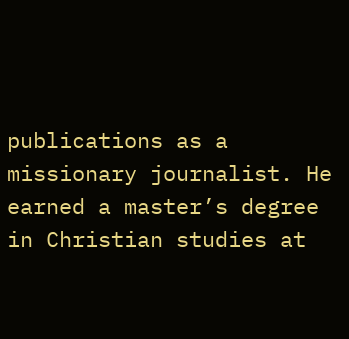publications as a missionary journalist. He earned a master’s degree in Christian studies at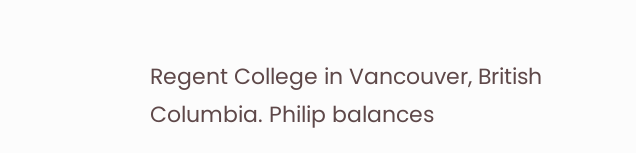Regent College in Vancouver, British Columbia. Philip balances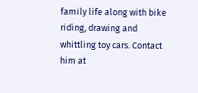family life along with bike riding, drawing and whittling toy cars. Contact him at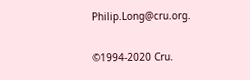Philip.Long@cru.org.

©1994-2020 Cru.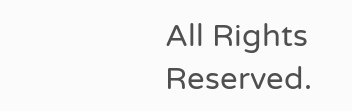All Rights Reserved.